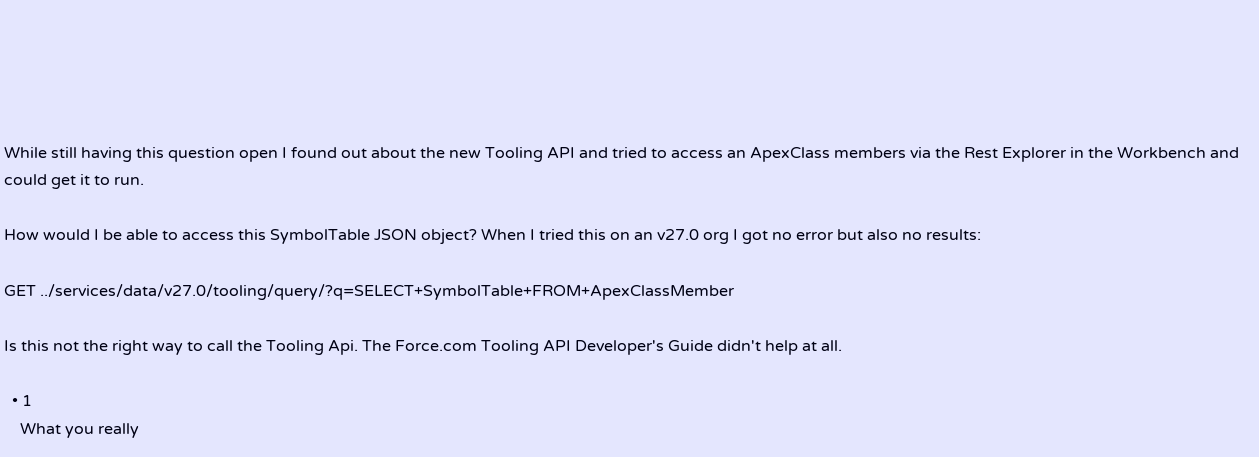While still having this question open I found out about the new Tooling API and tried to access an ApexClass members via the Rest Explorer in the Workbench and could get it to run.

How would I be able to access this SymbolTable JSON object? When I tried this on an v27.0 org I got no error but also no results:

GET ../services/data/v27.0/tooling/query/?q=SELECT+SymbolTable+FROM+ApexClassMember

Is this not the right way to call the Tooling Api. The Force.com Tooling API Developer's Guide didn't help at all.

  • 1
    What you really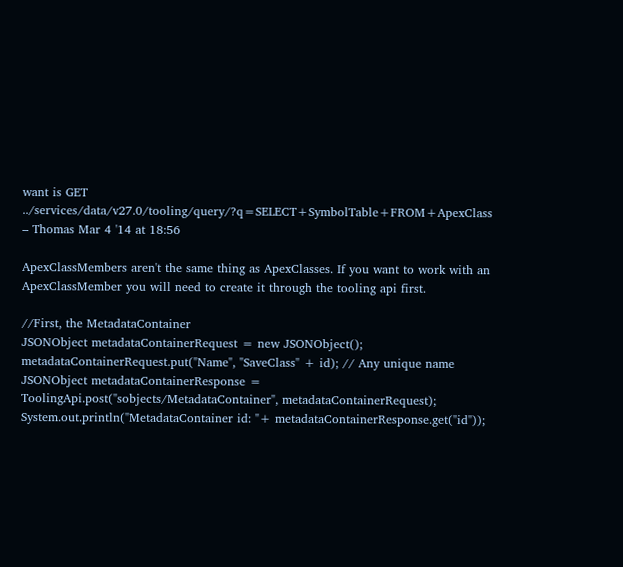want is GET ../services/data/v27.0/tooling/query/?q=SELECT+SymbolTable+FROM+ApexClass – Thomas Mar 4 '14 at 18:56

ApexClassMembers aren't the same thing as ApexClasses. If you want to work with an ApexClassMember you will need to create it through the tooling api first.

//First, the MetadataContainer
JSONObject metadataContainerRequest = new JSONObject();
metadataContainerRequest.put("Name", "SaveClass" + id); // Any unique name
JSONObject metadataContainerResponse = ToolingApi.post("sobjects/MetadataContainer", metadataContainerRequest);
System.out.println("MetadataContainer id: "+ metadataContainerResponse.get("id"));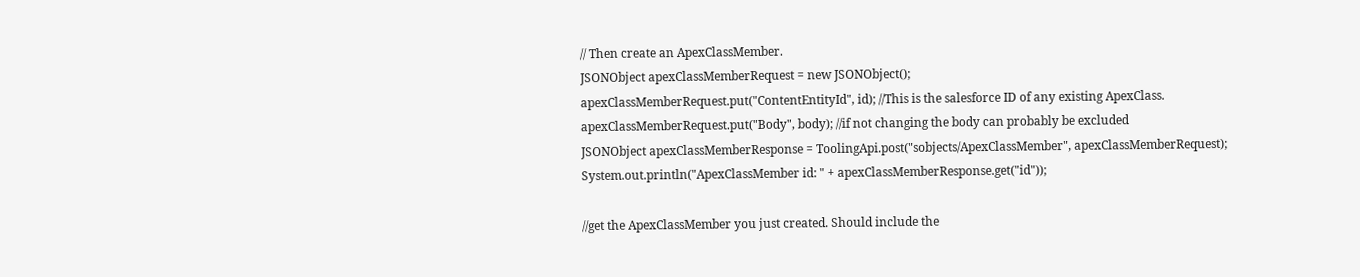// Then create an ApexClassMember.
JSONObject apexClassMemberRequest = new JSONObject();
apexClassMemberRequest.put("ContentEntityId", id); //This is the salesforce ID of any existing ApexClass.
apexClassMemberRequest.put("Body", body); //if not changing the body can probably be excluded
JSONObject apexClassMemberResponse = ToolingApi.post("sobjects/ApexClassMember", apexClassMemberRequest);
System.out.println("ApexClassMember id: " + apexClassMemberResponse.get("id"));

//get the ApexClassMember you just created. Should include the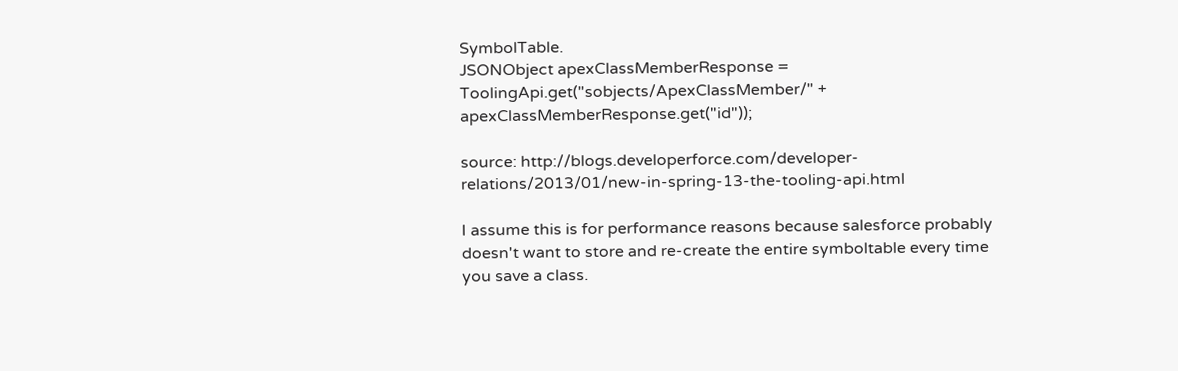SymbolTable.
JSONObject apexClassMemberResponse = ToolingApi.get("sobjects/ApexClassMember/" + apexClassMemberResponse.get("id"));

source: http://blogs.developerforce.com/developer-relations/2013/01/new-in-spring-13-the-tooling-api.html

I assume this is for performance reasons because salesforce probably doesn't want to store and re-create the entire symboltable every time you save a class.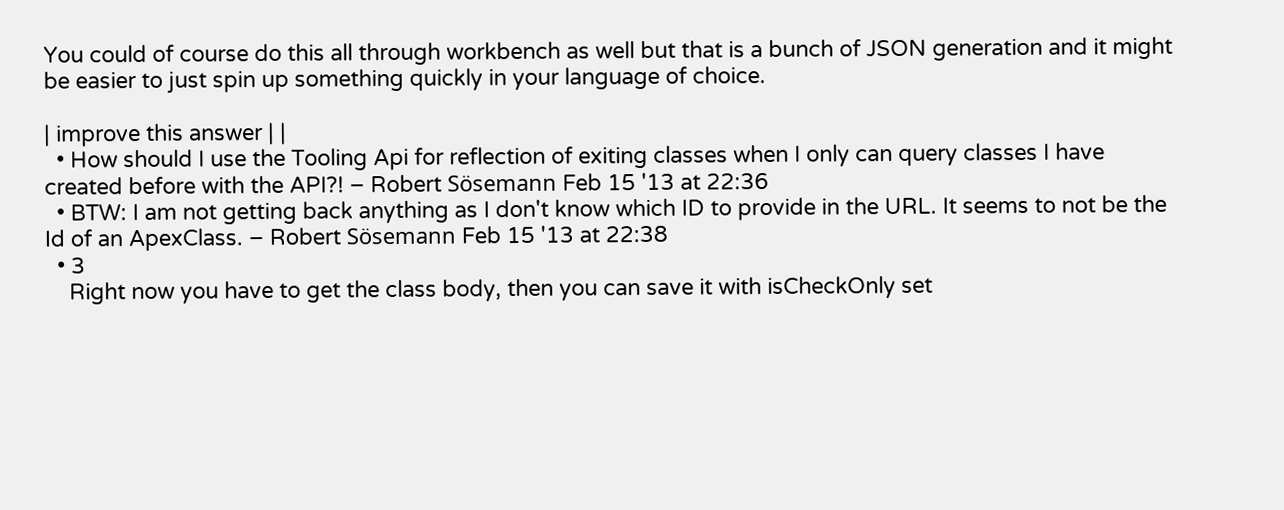You could of course do this all through workbench as well but that is a bunch of JSON generation and it might be easier to just spin up something quickly in your language of choice.

| improve this answer | |
  • How should I use the Tooling Api for reflection of exiting classes when I only can query classes I have created before with the API?! – Robert Sösemann Feb 15 '13 at 22:36
  • BTW: I am not getting back anything as I don't know which ID to provide in the URL. It seems to not be the Id of an ApexClass. – Robert Sösemann Feb 15 '13 at 22:38
  • 3
    Right now you have to get the class body, then you can save it with isCheckOnly set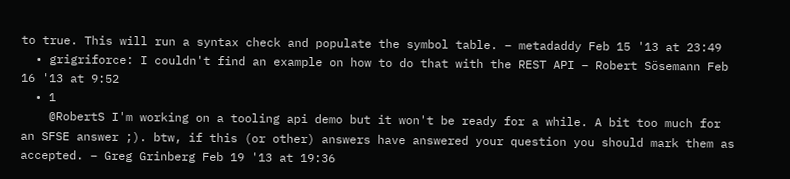to true. This will run a syntax check and populate the symbol table. – metadaddy Feb 15 '13 at 23:49
  • grigriforce: I couldn't find an example on how to do that with the REST API – Robert Sösemann Feb 16 '13 at 9:52
  • 1
    @RobertS I'm working on a tooling api demo but it won't be ready for a while. A bit too much for an SFSE answer ;). btw, if this (or other) answers have answered your question you should mark them as accepted. – Greg Grinberg Feb 19 '13 at 19:36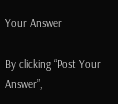Your Answer

By clicking “Post Your Answer”,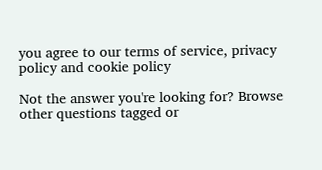you agree to our terms of service, privacy policy and cookie policy

Not the answer you're looking for? Browse other questions tagged or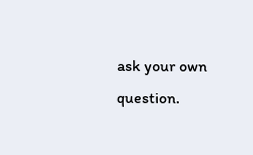ask your own question.